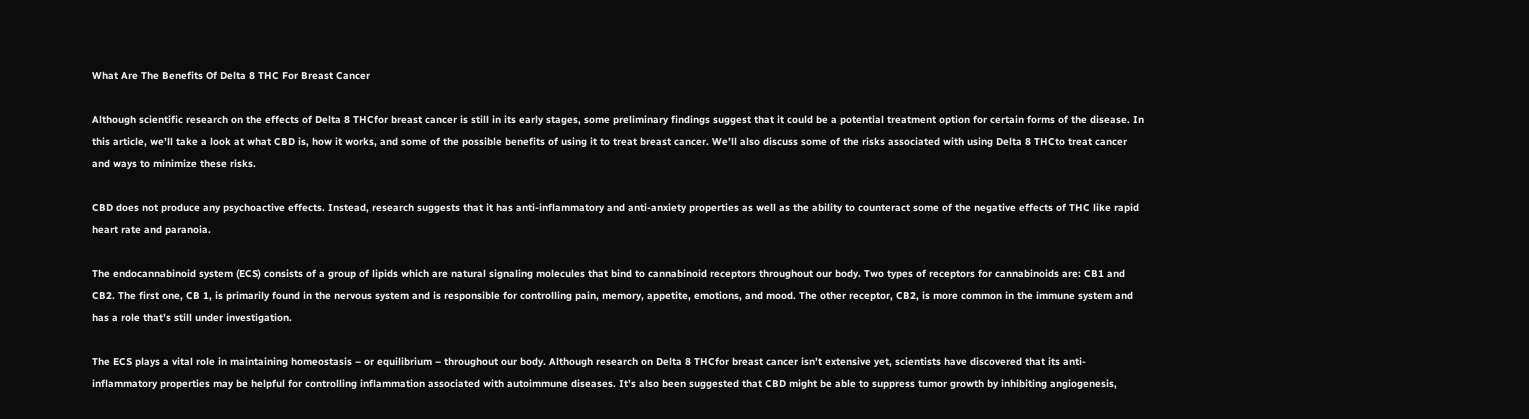What Are The Benefits Of Delta 8 THC For Breast Cancer

Although scientific research on the effects of Delta 8 THCfor breast cancer is still in its early stages, some preliminary findings suggest that it could be a potential treatment option for certain forms of the disease. In this article, we’ll take a look at what CBD is, how it works, and some of the possible benefits of using it to treat breast cancer. We’ll also discuss some of the risks associated with using Delta 8 THCto treat cancer and ways to minimize these risks.

CBD does not produce any psychoactive effects. Instead, research suggests that it has anti-inflammatory and anti-anxiety properties as well as the ability to counteract some of the negative effects of THC like rapid heart rate and paranoia.

The endocannabinoid system (ECS) consists of a group of lipids which are natural signaling molecules that bind to cannabinoid receptors throughout our body. Two types of receptors for cannabinoids are: CB1 and CB2. The first one, CB 1, is primarily found in the nervous system and is responsible for controlling pain, memory, appetite, emotions, and mood. The other receptor, CB2, is more common in the immune system and has a role that’s still under investigation.

The ECS plays a vital role in maintaining homeostasis – or equilibrium – throughout our body. Although research on Delta 8 THCfor breast cancer isn’t extensive yet, scientists have discovered that its anti-inflammatory properties may be helpful for controlling inflammation associated with autoimmune diseases. It’s also been suggested that CBD might be able to suppress tumor growth by inhibiting angiogenesis,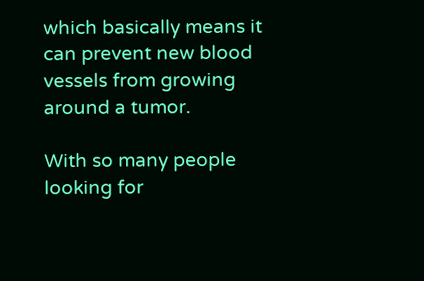which basically means it can prevent new blood vessels from growing around a tumor.

With so many people looking for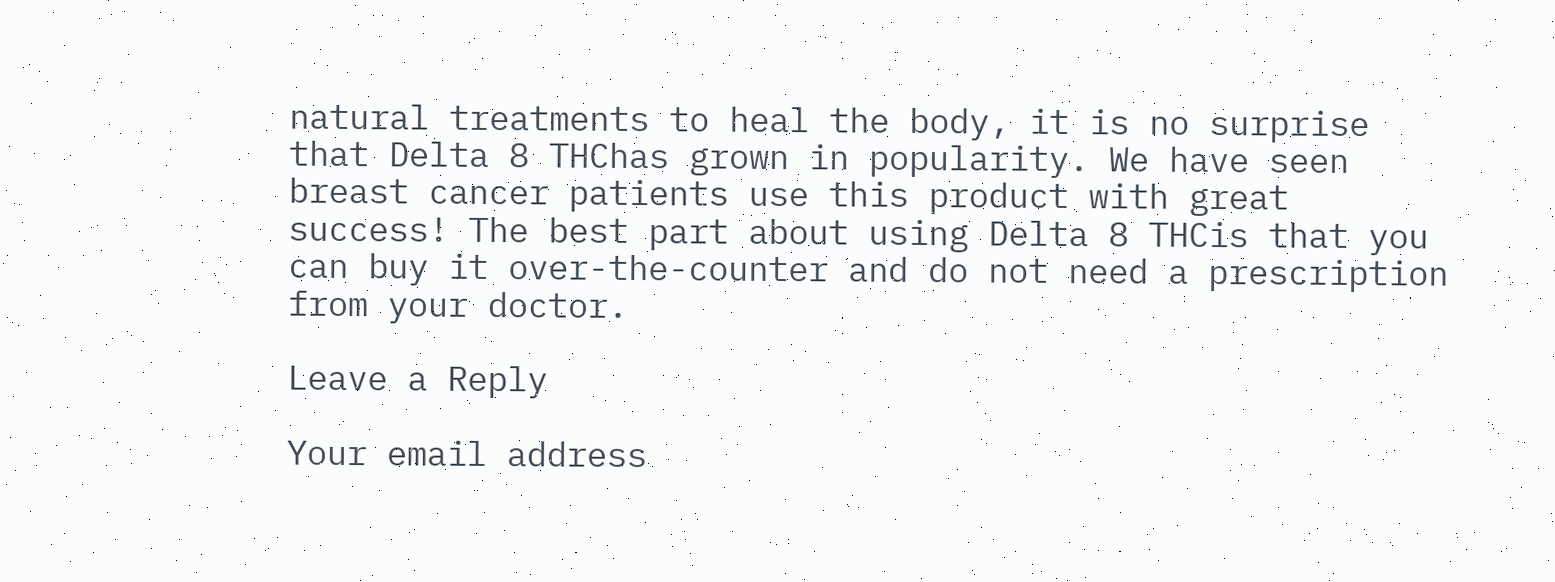natural treatments to heal the body, it is no surprise that Delta 8 THChas grown in popularity. We have seen breast cancer patients use this product with great success! The best part about using Delta 8 THCis that you can buy it over-the-counter and do not need a prescription from your doctor.

Leave a Reply

Your email address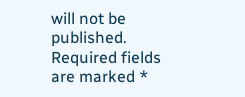will not be published. Required fields are marked *